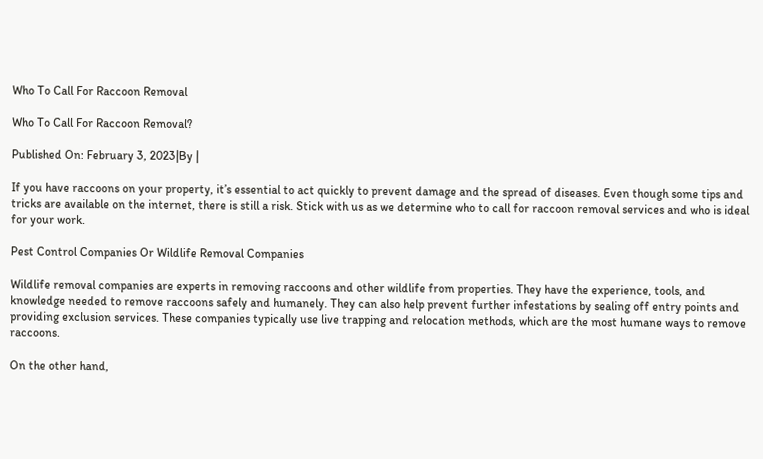Who To Call For Raccoon Removal

Who To Call For Raccoon Removal?

Published On: February 3, 2023|By |

If you have raccoons on your property, it’s essential to act quickly to prevent damage and the spread of diseases. Even though some tips and tricks are available on the internet, there is still a risk. Stick with us as we determine who to call for raccoon removal services and who is ideal for your work.

Pest Control Companies Or Wildlife Removal Companies

Wildlife removal companies are experts in removing raccoons and other wildlife from properties. They have the experience, tools, and knowledge needed to remove raccoons safely and humanely. They can also help prevent further infestations by sealing off entry points and providing exclusion services. These companies typically use live trapping and relocation methods, which are the most humane ways to remove raccoons.

On the other hand,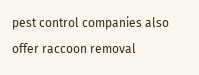pest control companies also offer raccoon removal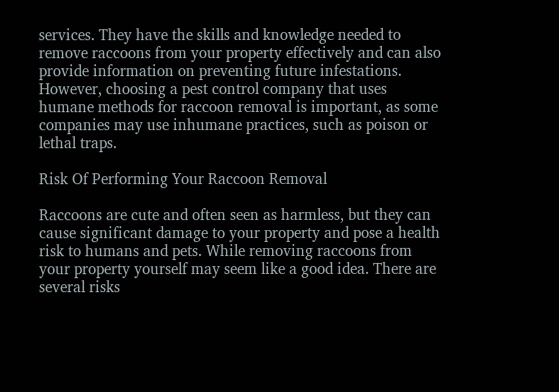services. They have the skills and knowledge needed to remove raccoons from your property effectively and can also provide information on preventing future infestations. However, choosing a pest control company that uses humane methods for raccoon removal is important, as some companies may use inhumane practices, such as poison or lethal traps.

Risk Of Performing Your Raccoon Removal

Raccoons are cute and often seen as harmless, but they can cause significant damage to your property and pose a health risk to humans and pets. While removing raccoons from your property yourself may seem like a good idea. There are several risks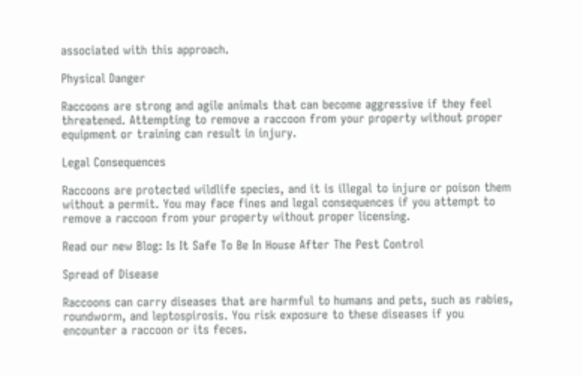associated with this approach.

Physical Danger

Raccoons are strong and agile animals that can become aggressive if they feel threatened. Attempting to remove a raccoon from your property without proper equipment or training can result in injury.

Legal Consequences

Raccoons are protected wildlife species, and it is illegal to injure or poison them without a permit. You may face fines and legal consequences if you attempt to remove a raccoon from your property without proper licensing.

Read our new Blog: Is It Safe To Be In House After The Pest Control

Spread of Disease

Raccoons can carry diseases that are harmful to humans and pets, such as rabies, roundworm, and leptospirosis. You risk exposure to these diseases if you encounter a raccoon or its feces.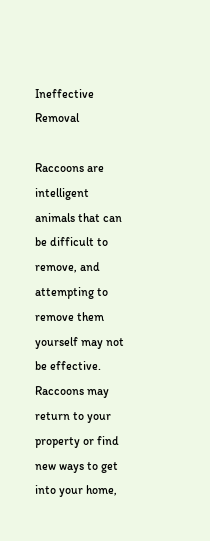Ineffective Removal

Raccoons are intelligent animals that can be difficult to remove, and attempting to remove them yourself may not be effective. Raccoons may return to your property or find new ways to get into your home,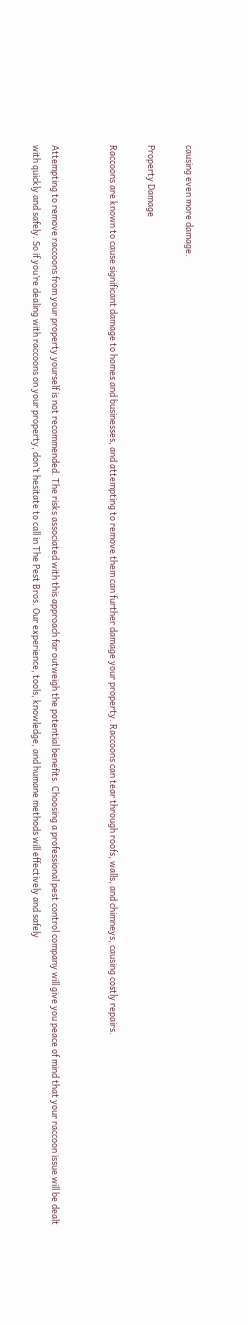causing even more damage.

Property Damage

Raccoons are known to cause significant damage to homes and businesses, and attempting to remove them can further damage your property. Raccoons can tear through roofs, walls, and chimneys, causing costly repairs.


Attempting to remove raccoons from your property yourself is not recommended. The risks associated with this approach far outweigh the potential benefits. Choosing a professional pest control company will give you peace of mind that your raccoon issue will be dealt with quickly and safely. So if you’re dealing with raccoons on your property, don’t hesitate to call in The Pest Bros. Our experience, tools, knowledge, and humane methods will effectively and safely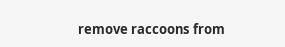remove raccoons from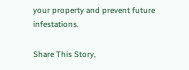your property and prevent future infestations.

Share This Story,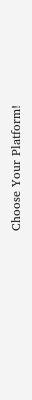Choose Your Platform!